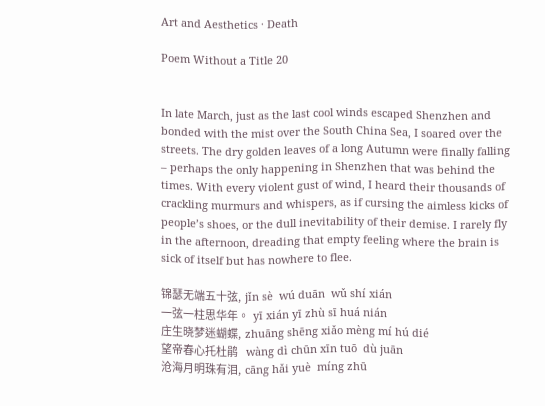Art and Aesthetics · Death

Poem Without a Title 20


In late March, just as the last cool winds escaped Shenzhen and bonded with the mist over the South China Sea, I soared over the streets. The dry golden leaves of a long Autumn were finally falling – perhaps the only happening in Shenzhen that was behind the times. With every violent gust of wind, I heard their thousands of crackling murmurs and whispers, as if cursing the aimless kicks of people’s shoes, or the dull inevitability of their demise. I rarely fly in the afternoon, dreading that empty feeling where the brain is sick of itself but has nowhere to flee.

锦瑟无端五十弦,  jǐn sè  wú duān  wǔ shí xián
一弦一柱思华年。  yī xián yī zhù sī huá nián
庄生晓梦迷蝴蝶,  zhuāng shēng xiǎo mèng mí hú dié
望帝春心托杜鹃    wàng dì chūn xīn tuō  dù juān
沧海月明珠有泪,  cāng hǎi yuè  míng zhū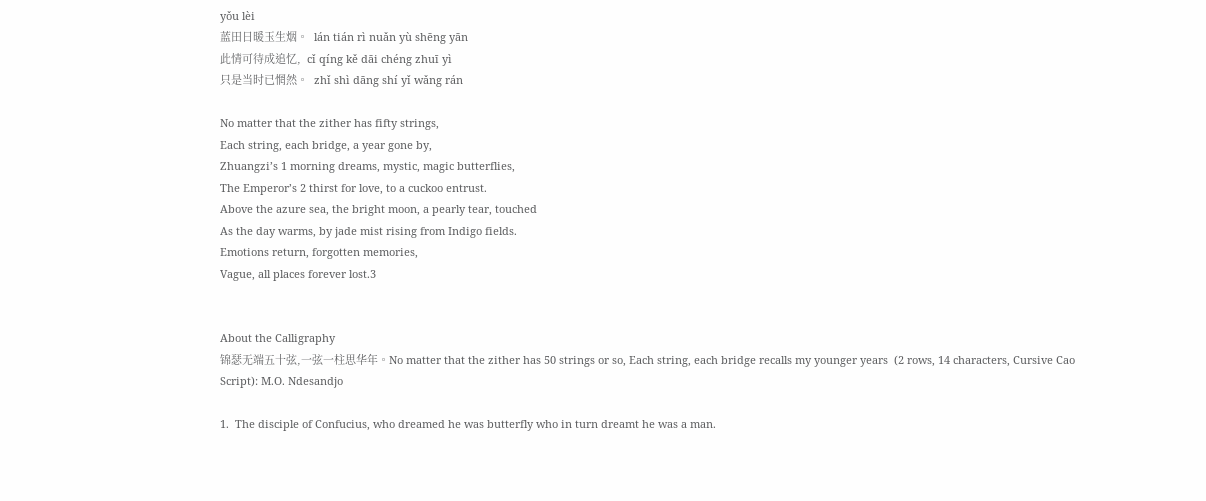yǒu lèi
蓝田日暖玉生烟。  lán tián rì nuǎn yù shēng yān
此情可待成追忆,  cǐ qíng kě dāi chéng zhuī yì
只是当时已惘然。  zhǐ shì dāng shí yǐ wǎng rán

No matter that the zither has fifty strings,
Each string, each bridge, a year gone by,
Zhuangzi’s 1 morning dreams, mystic, magic butterflies,
The Emperor’s 2 thirst for love, to a cuckoo entrust.
Above the azure sea, the bright moon, a pearly tear, touched
As the day warms, by jade mist rising from Indigo fields.
Emotions return, forgotten memories,
Vague, all places forever lost.3


About the Calligraphy
锦瑟无端五十弦,一弦一柱思华年。No matter that the zither has 50 strings or so, Each string, each bridge recalls my younger years  (2 rows, 14 characters, Cursive Cao Script): M.O. Ndesandjo

1.  The disciple of Confucius, who dreamed he was butterfly who in turn dreamt he was a man.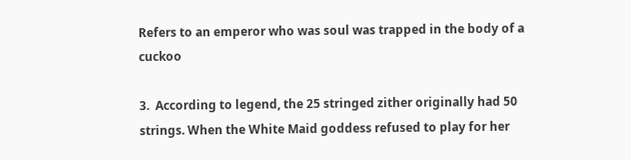Refers to an emperor who was soul was trapped in the body of a cuckoo

3.  According to legend, the 25 stringed zither originally had 50 strings. When the White Maid goddess refused to play for her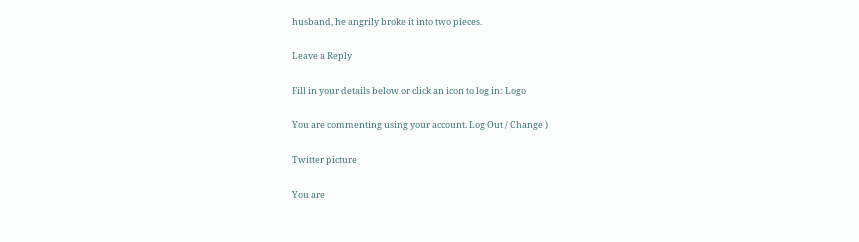husband, he angrily broke it into two pieces.

Leave a Reply

Fill in your details below or click an icon to log in: Logo

You are commenting using your account. Log Out / Change )

Twitter picture

You are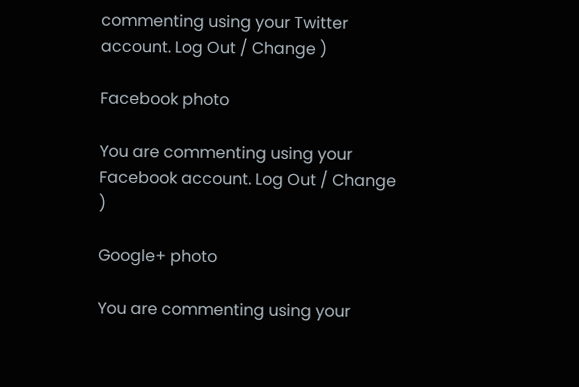commenting using your Twitter account. Log Out / Change )

Facebook photo

You are commenting using your Facebook account. Log Out / Change )

Google+ photo

You are commenting using your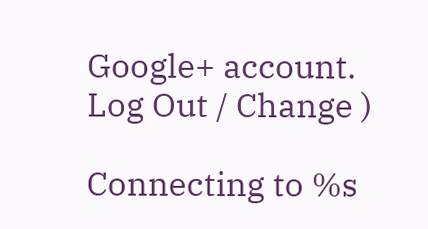Google+ account. Log Out / Change )

Connecting to %s